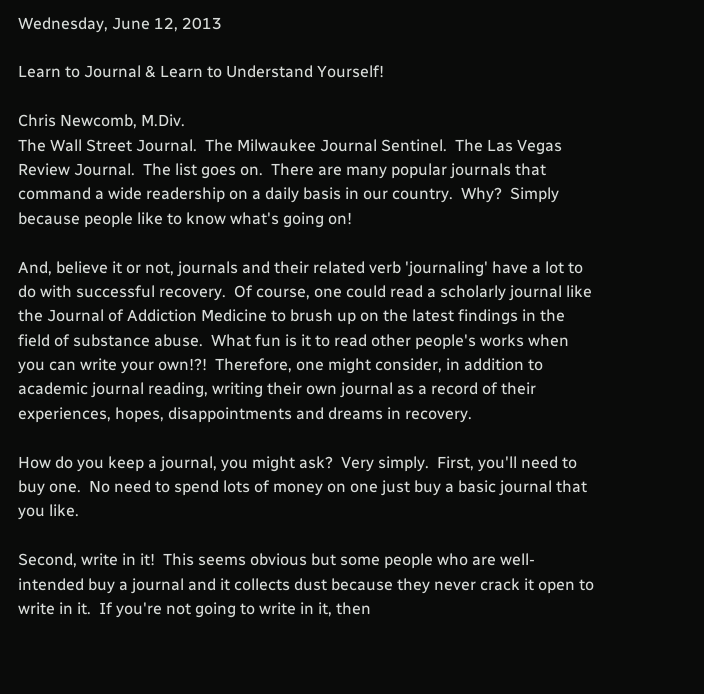Wednesday, June 12, 2013

Learn to Journal & Learn to Understand Yourself!

Chris Newcomb, M.Div.
The Wall Street Journal.  The Milwaukee Journal Sentinel.  The Las Vegas Review Journal.  The list goes on.  There are many popular journals that command a wide readership on a daily basis in our country.  Why?  Simply because people like to know what's going on!

And, believe it or not, journals and their related verb 'journaling' have a lot to do with successful recovery.  Of course, one could read a scholarly journal like the Journal of Addiction Medicine to brush up on the latest findings in the field of substance abuse.  What fun is it to read other people's works when you can write your own!?!  Therefore, one might consider, in addition to academic journal reading, writing their own journal as a record of their experiences, hopes, disappointments and dreams in recovery.

How do you keep a journal, you might ask?  Very simply.  First, you'll need to buy one.  No need to spend lots of money on one just buy a basic journal that you like.

Second, write in it!  This seems obvious but some people who are well-intended buy a journal and it collects dust because they never crack it open to write in it.  If you're not going to write in it, then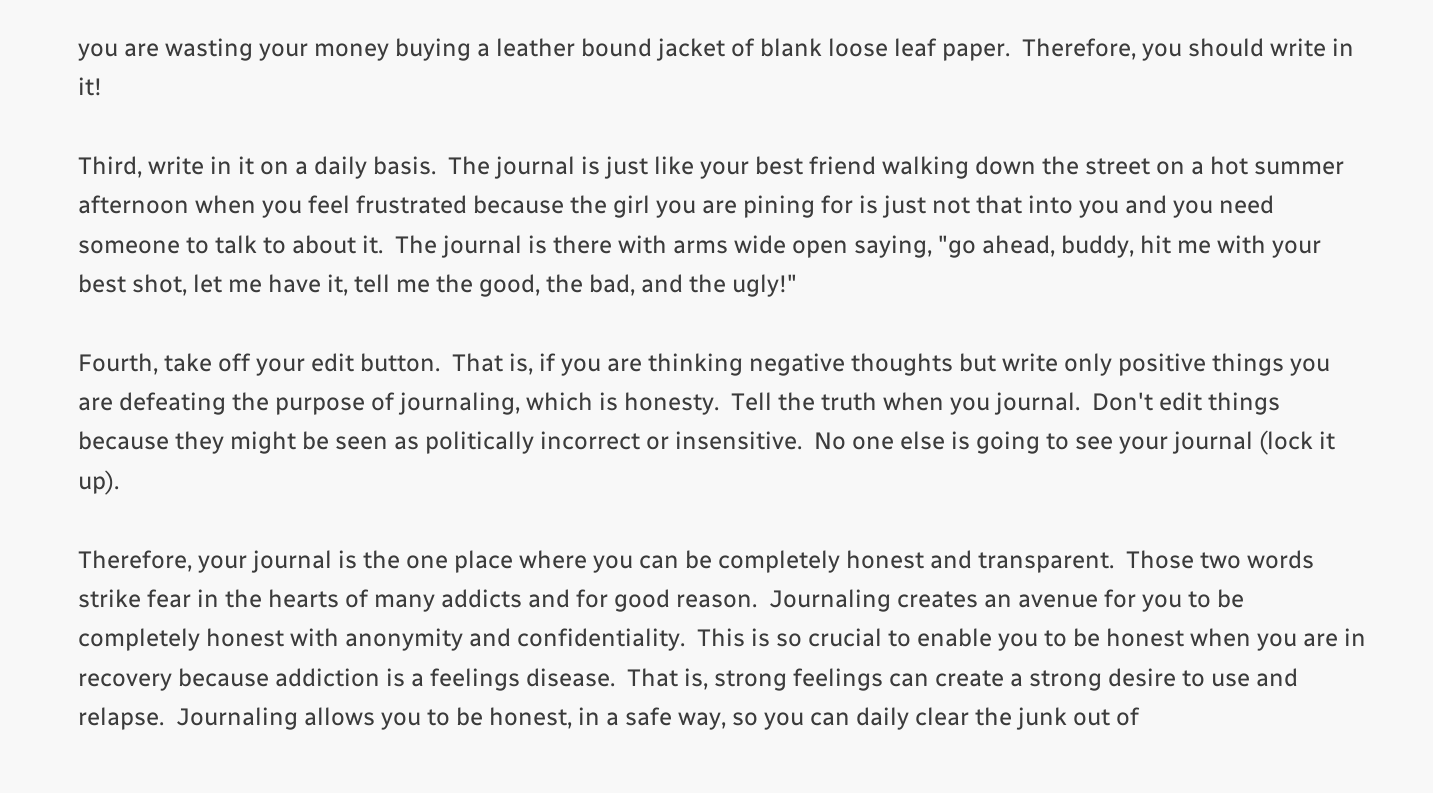you are wasting your money buying a leather bound jacket of blank loose leaf paper.  Therefore, you should write in it!

Third, write in it on a daily basis.  The journal is just like your best friend walking down the street on a hot summer afternoon when you feel frustrated because the girl you are pining for is just not that into you and you need someone to talk to about it.  The journal is there with arms wide open saying, "go ahead, buddy, hit me with your best shot, let me have it, tell me the good, the bad, and the ugly!"

Fourth, take off your edit button.  That is, if you are thinking negative thoughts but write only positive things you are defeating the purpose of journaling, which is honesty.  Tell the truth when you journal.  Don't edit things because they might be seen as politically incorrect or insensitive.  No one else is going to see your journal (lock it up).

Therefore, your journal is the one place where you can be completely honest and transparent.  Those two words strike fear in the hearts of many addicts and for good reason.  Journaling creates an avenue for you to be completely honest with anonymity and confidentiality.  This is so crucial to enable you to be honest when you are in recovery because addiction is a feelings disease.  That is, strong feelings can create a strong desire to use and relapse.  Journaling allows you to be honest, in a safe way, so you can daily clear the junk out of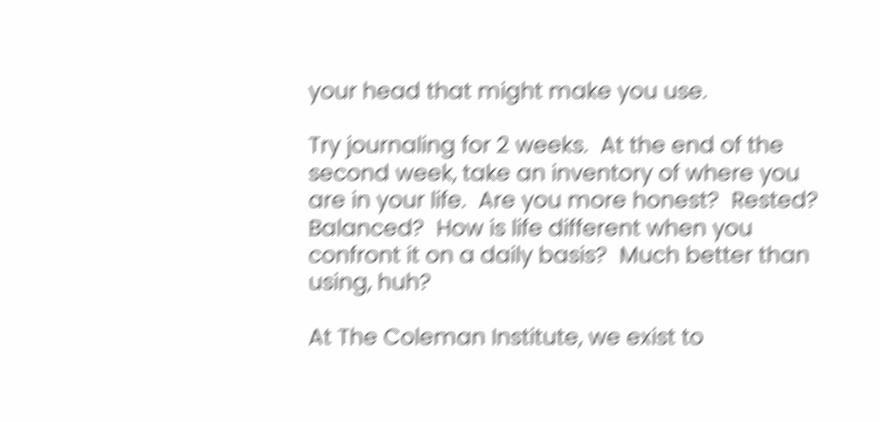your head that might make you use.

Try journaling for 2 weeks.  At the end of the second week, take an inventory of where you are in your life.  Are you more honest?  Rested?  Balanced?  How is life different when you confront it on a daily basis?  Much better than using, huh?

At The Coleman Institute, we exist to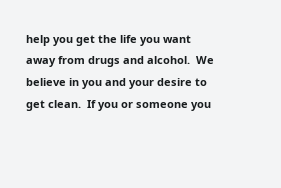help you get the life you want away from drugs and alcohol.  We believe in you and your desire to get clean.  If you or someone you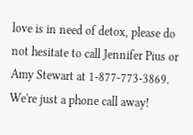love is in need of detox, please do not hesitate to call Jennifer Pius or Amy Stewart at 1-877-773-3869.  We're just a phone call away!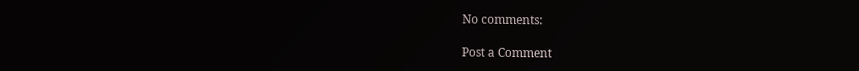No comments:

Post a Comment